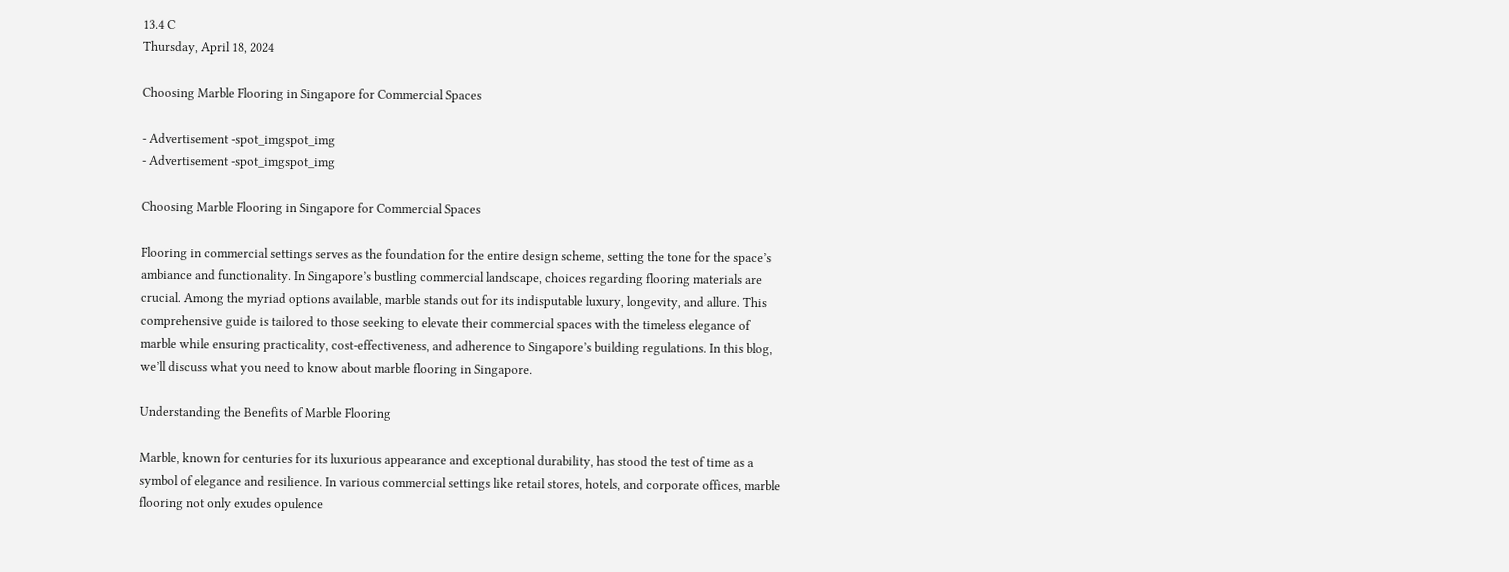13.4 C
Thursday, April 18, 2024

Choosing Marble Flooring in Singapore for Commercial Spaces

- Advertisement -spot_imgspot_img
- Advertisement -spot_imgspot_img

Choosing Marble Flooring in Singapore for Commercial Spaces

Flooring in commercial settings serves as the foundation for the entire design scheme, setting the tone for the space’s ambiance and functionality. In Singapore’s bustling commercial landscape, choices regarding flooring materials are crucial. Among the myriad options available, marble stands out for its indisputable luxury, longevity, and allure. This comprehensive guide is tailored to those seeking to elevate their commercial spaces with the timeless elegance of marble while ensuring practicality, cost-effectiveness, and adherence to Singapore’s building regulations. In this blog, we’ll discuss what you need to know about marble flooring in Singapore.

Understanding the Benefits of Marble Flooring

Marble, known for centuries for its luxurious appearance and exceptional durability, has stood the test of time as a symbol of elegance and resilience. In various commercial settings like retail stores, hotels, and corporate offices, marble flooring not only exudes opulence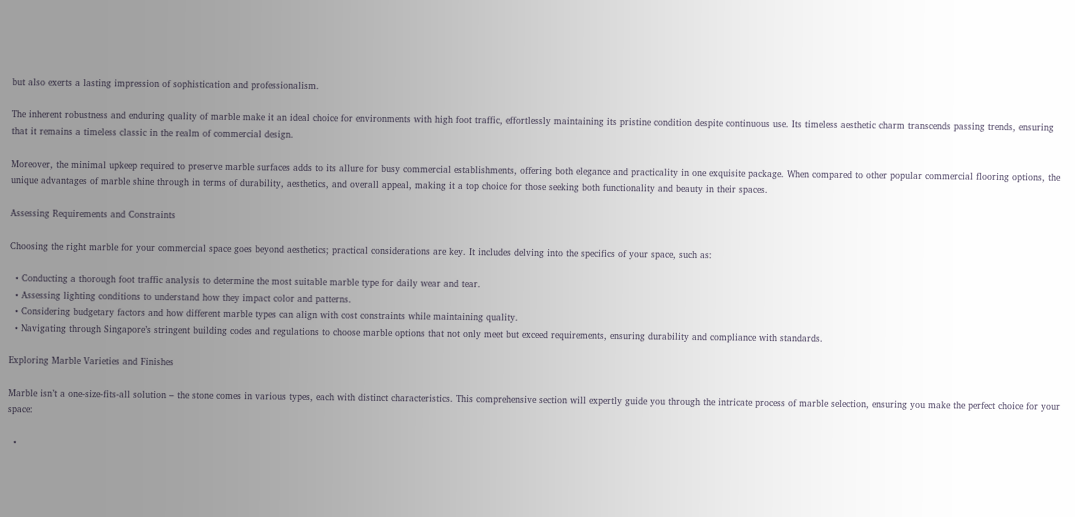but also exerts a lasting impression of sophistication and professionalism.

The inherent robustness and enduring quality of marble make it an ideal choice for environments with high foot traffic, effortlessly maintaining its pristine condition despite continuous use. Its timeless aesthetic charm transcends passing trends, ensuring that it remains a timeless classic in the realm of commercial design.

Moreover, the minimal upkeep required to preserve marble surfaces adds to its allure for busy commercial establishments, offering both elegance and practicality in one exquisite package. When compared to other popular commercial flooring options, the unique advantages of marble shine through in terms of durability, aesthetics, and overall appeal, making it a top choice for those seeking both functionality and beauty in their spaces.

Assessing Requirements and Constraints

Choosing the right marble for your commercial space goes beyond aesthetics; practical considerations are key. It includes delving into the specifics of your space, such as:

  • Conducting a thorough foot traffic analysis to determine the most suitable marble type for daily wear and tear.
  • Assessing lighting conditions to understand how they impact color and patterns.
  • Considering budgetary factors and how different marble types can align with cost constraints while maintaining quality.
  • Navigating through Singapore’s stringent building codes and regulations to choose marble options that not only meet but exceed requirements, ensuring durability and compliance with standards.

Exploring Marble Varieties and Finishes

Marble isn’t a one-size-fits-all solution – the stone comes in various types, each with distinct characteristics. This comprehensive section will expertly guide you through the intricate process of marble selection, ensuring you make the perfect choice for your space:

  •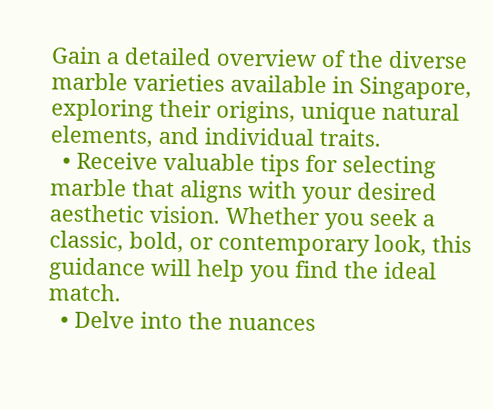Gain a detailed overview of the diverse marble varieties available in Singapore, exploring their origins, unique natural elements, and individual traits.
  • Receive valuable tips for selecting marble that aligns with your desired aesthetic vision. Whether you seek a classic, bold, or contemporary look, this guidance will help you find the ideal match.
  • Delve into the nuances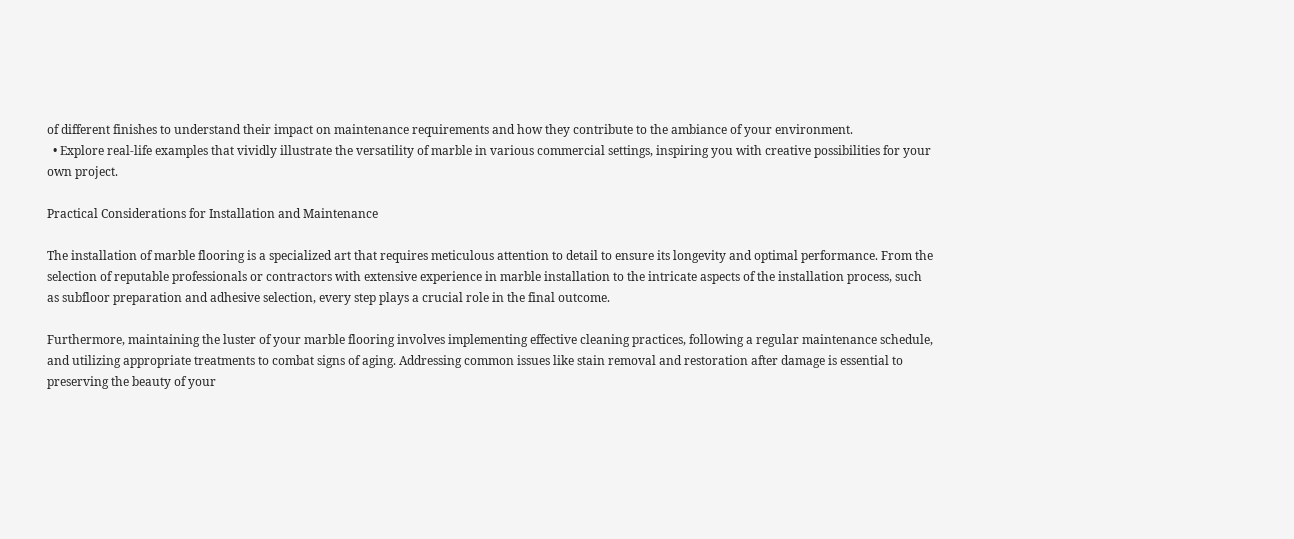of different finishes to understand their impact on maintenance requirements and how they contribute to the ambiance of your environment.
  • Explore real-life examples that vividly illustrate the versatility of marble in various commercial settings, inspiring you with creative possibilities for your own project.

Practical Considerations for Installation and Maintenance

The installation of marble flooring is a specialized art that requires meticulous attention to detail to ensure its longevity and optimal performance. From the selection of reputable professionals or contractors with extensive experience in marble installation to the intricate aspects of the installation process, such as subfloor preparation and adhesive selection, every step plays a crucial role in the final outcome.

Furthermore, maintaining the luster of your marble flooring involves implementing effective cleaning practices, following a regular maintenance schedule, and utilizing appropriate treatments to combat signs of aging. Addressing common issues like stain removal and restoration after damage is essential to preserving the beauty of your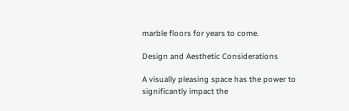marble floors for years to come.

Design and Aesthetic Considerations

A visually pleasing space has the power to significantly impact the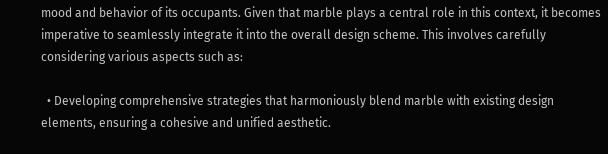mood and behavior of its occupants. Given that marble plays a central role in this context, it becomes imperative to seamlessly integrate it into the overall design scheme. This involves carefully considering various aspects such as:

  • Developing comprehensive strategies that harmoniously blend marble with existing design elements, ensuring a cohesive and unified aesthetic.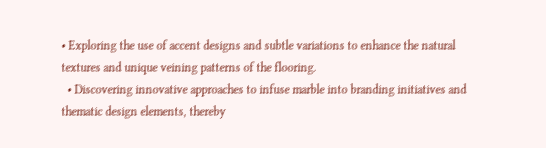• Exploring the use of accent designs and subtle variations to enhance the natural textures and unique veining patterns of the flooring.
  • Discovering innovative approaches to infuse marble into branding initiatives and thematic design elements, thereby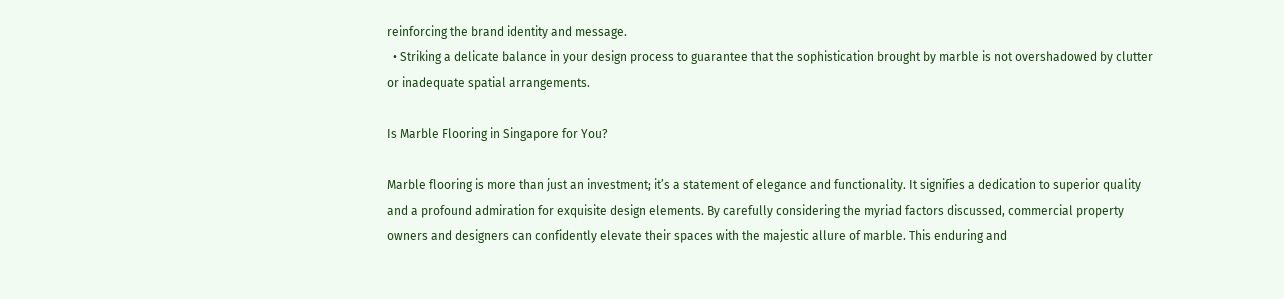reinforcing the brand identity and message.
  • Striking a delicate balance in your design process to guarantee that the sophistication brought by marble is not overshadowed by clutter or inadequate spatial arrangements.

Is Marble Flooring in Singapore for You?

Marble flooring is more than just an investment; it’s a statement of elegance and functionality. It signifies a dedication to superior quality and a profound admiration for exquisite design elements. By carefully considering the myriad factors discussed, commercial property owners and designers can confidently elevate their spaces with the majestic allure of marble. This enduring and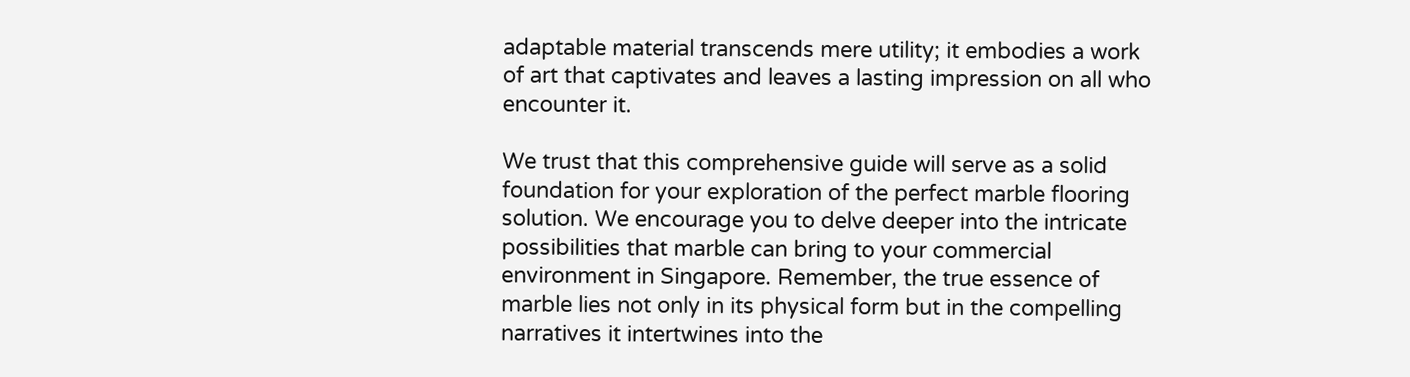adaptable material transcends mere utility; it embodies a work of art that captivates and leaves a lasting impression on all who encounter it.

We trust that this comprehensive guide will serve as a solid foundation for your exploration of the perfect marble flooring solution. We encourage you to delve deeper into the intricate possibilities that marble can bring to your commercial environment in Singapore. Remember, the true essence of marble lies not only in its physical form but in the compelling narratives it intertwines into the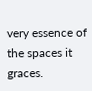very essence of the spaces it graces.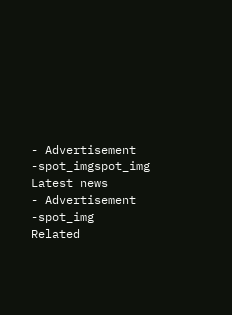- Advertisement -spot_imgspot_img
Latest news
- Advertisement -spot_img
Related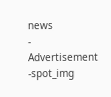news
- Advertisement -spot_img